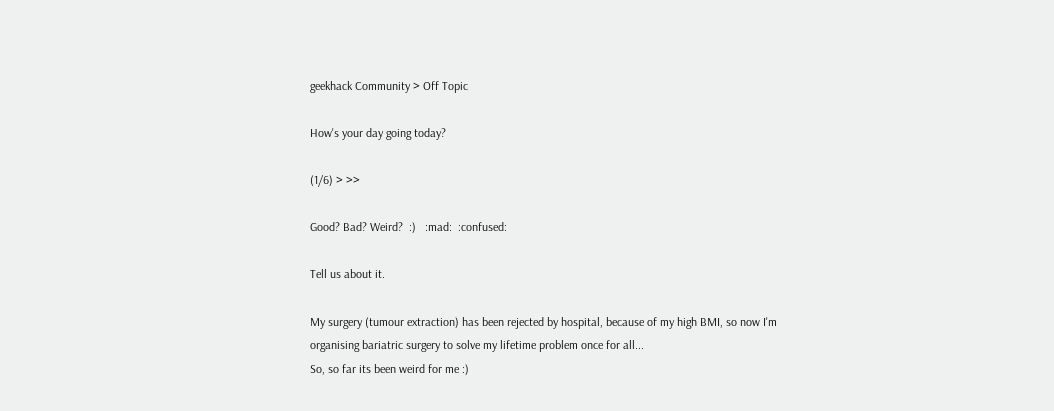geekhack Community > Off Topic

How's your day going today?

(1/6) > >>

Good? Bad? Weird?  :)   :mad:  :confused:

Tell us about it.

My surgery (tumour extraction) has been rejected by hospital, because of my high BMI, so now I'm organising bariatric surgery to solve my lifetime problem once for all...
So, so far its been weird for me :)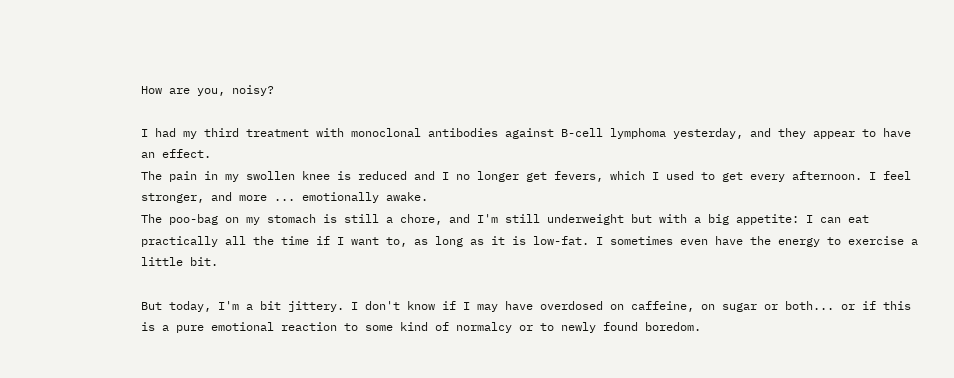How are you, noisy?

I had my third treatment with monoclonal antibodies against B-cell lymphoma yesterday, and they appear to have an effect.
The pain in my swollen knee is reduced and I no longer get fevers, which I used to get every afternoon. I feel stronger, and more ... emotionally awake.
The poo-bag on my stomach is still a chore, and I'm still underweight but with a big appetite: I can eat practically all the time if I want to, as long as it is low-fat. I sometimes even have the energy to exercise a little bit.

But today, I'm a bit jittery. I don't know if I may have overdosed on caffeine, on sugar or both... or if this is a pure emotional reaction to some kind of normalcy or to newly found boredom.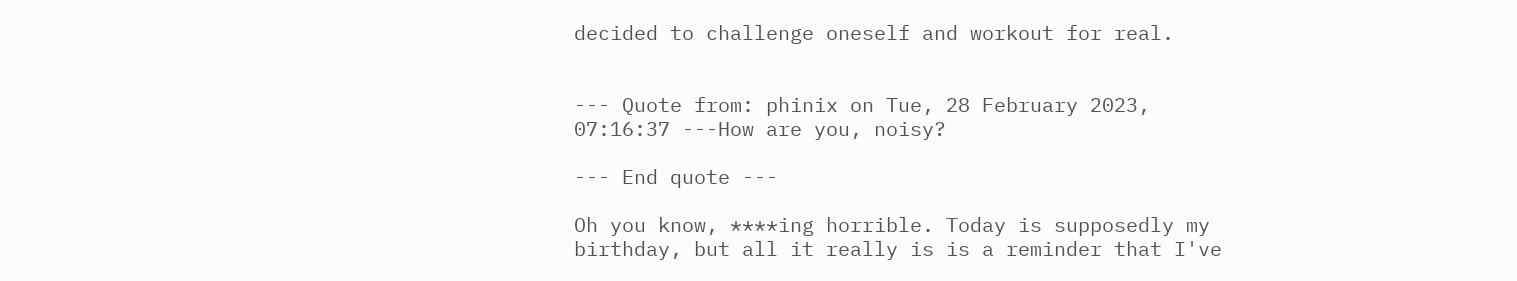decided to challenge oneself and workout for real.


--- Quote from: phinix on Tue, 28 February 2023, 07:16:37 ---How are you, noisy?

--- End quote ---

Oh you know, ****ing horrible. Today is supposedly my birthday, but all it really is is a reminder that I've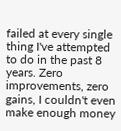failed at every single thing I've attempted to do in the past 8 years. Zero improvements, zero gains, I couldn't even make enough money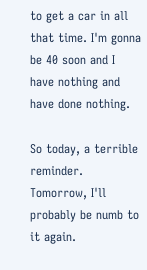to get a car in all that time. I'm gonna be 40 soon and I have nothing and have done nothing.

So today, a terrible reminder. Tomorrow, I'll probably be numb to it again.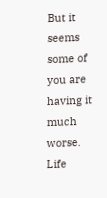But it seems some of you are having it much worse. Life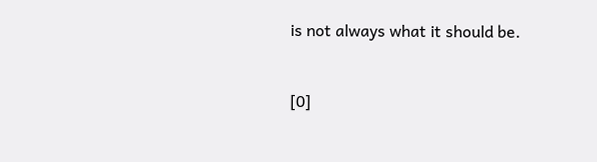is not always what it should be.


[0]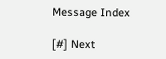Message Index

[#] Next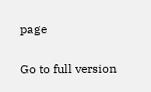page

Go to full version